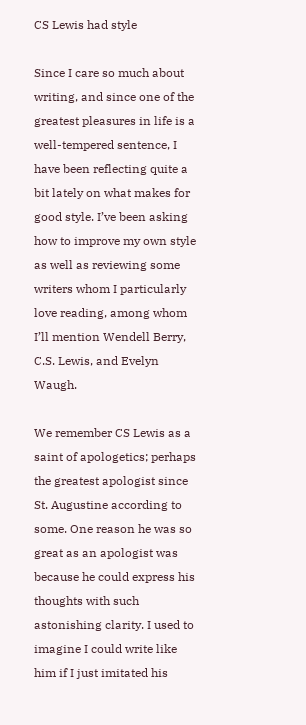CS Lewis had style

Since I care so much about writing, and since one of the greatest pleasures in life is a well-tempered sentence, I have been reflecting quite a bit lately on what makes for good style. I’ve been asking how to improve my own style as well as reviewing some writers whom I particularly love reading, among whom I’ll mention Wendell Berry, C.S. Lewis, and Evelyn Waugh.

We remember CS Lewis as a saint of apologetics; perhaps the greatest apologist since St. Augustine according to some. One reason he was so great as an apologist was because he could express his thoughts with such astonishing clarity. I used to imagine I could write like him if I just imitated his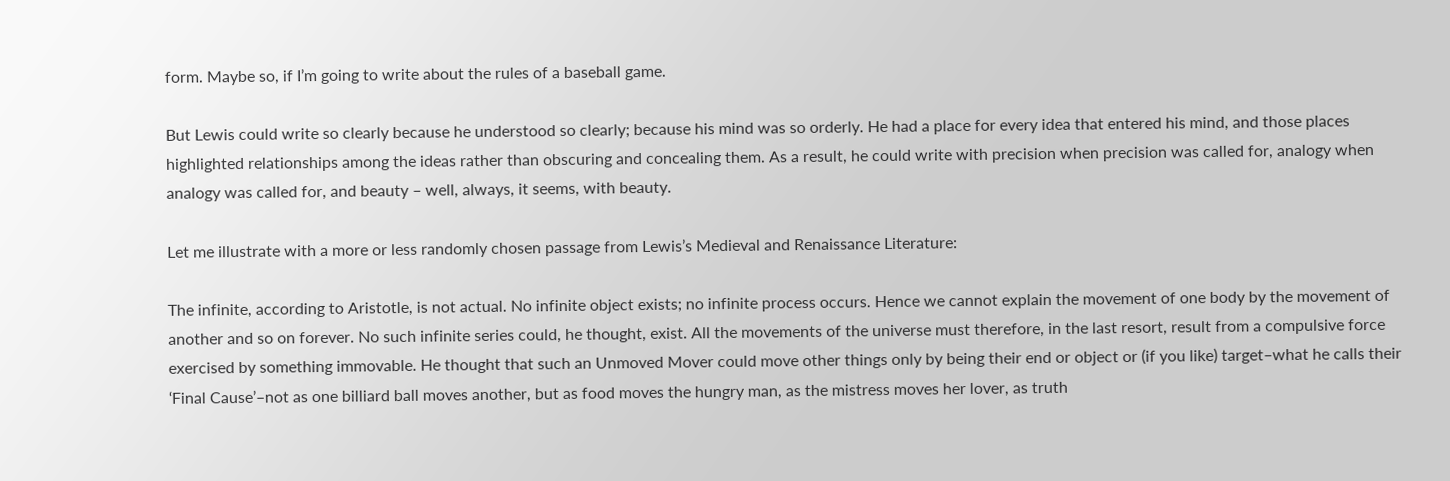form. Maybe so, if I’m going to write about the rules of a baseball game.

But Lewis could write so clearly because he understood so clearly; because his mind was so orderly. He had a place for every idea that entered his mind, and those places highlighted relationships among the ideas rather than obscuring and concealing them. As a result, he could write with precision when precision was called for, analogy when analogy was called for, and beauty – well, always, it seems, with beauty.

Let me illustrate with a more or less randomly chosen passage from Lewis’s Medieval and Renaissance Literature:

The infinite, according to Aristotle, is not actual. No infinite object exists; no infinite process occurs. Hence we cannot explain the movement of one body by the movement of another and so on forever. No such infinite series could, he thought, exist. All the movements of the universe must therefore, in the last resort, result from a compulsive force exercised by something immovable. He thought that such an Unmoved Mover could move other things only by being their end or object or (if you like) target–what he calls their ‘Final Cause’–not as one billiard ball moves another, but as food moves the hungry man, as the mistress moves her lover, as truth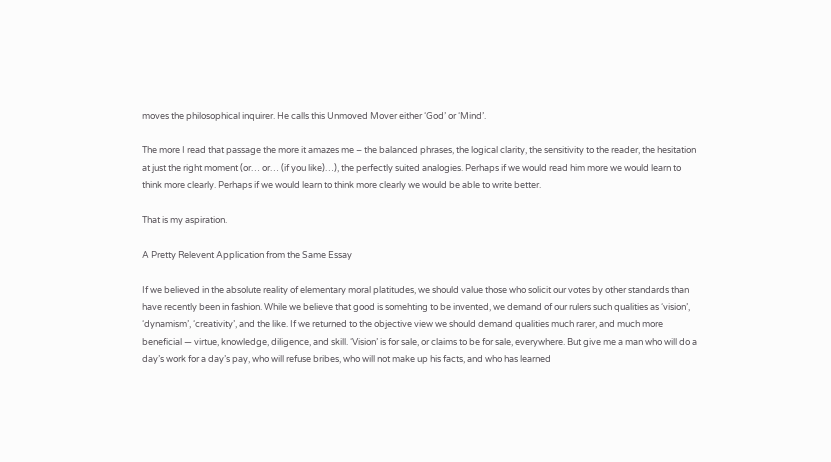moves the philosophical inquirer. He calls this Unmoved Mover either ‘God’ or ‘Mind’.

The more I read that passage the more it amazes me – the balanced phrases, the logical clarity, the sensitivity to the reader, the hesitation at just the right moment (or… or… (if you like)…), the perfectly suited analogies. Perhaps if we would read him more we would learn to think more clearly. Perhaps if we would learn to think more clearly we would be able to write better.

That is my aspiration.

A Pretty Relevent Application from the Same Essay

If we believed in the absolute reality of elementary moral platitudes, we should value those who solicit our votes by other standards than have recently been in fashion. While we believe that good is somehting to be invented, we demand of our rulers such qualities as ‘vision’, ‘dynamism’, ‘creativity’, and the like. If we returned to the objective view we should demand qualities much rarer, and much more beneficial — virtue, knowledge, diligence, and skill. ‘Vision’ is for sale, or claims to be for sale, everywhere. But give me a man who will do a day’s work for a day’s pay, who will refuse bribes, who will not make up his facts, and who has learned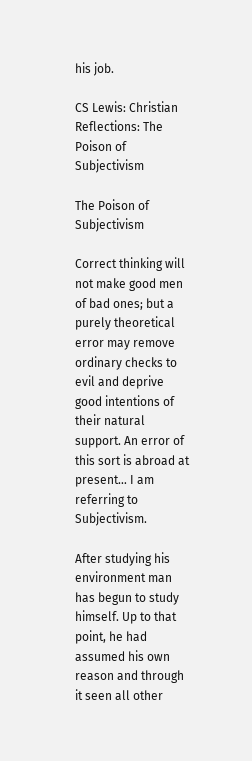his job.

CS Lewis: Christian Reflections: The Poison of Subjectivism

The Poison of Subjectivism

Correct thinking will not make good men of bad ones; but a purely theoretical error may remove ordinary checks to evil and deprive good intentions of their natural support. An error of this sort is abroad at present… I am referring to Subjectivism.

After studying his environment man has begun to study himself. Up to that point, he had assumed his own reason and through it seen all other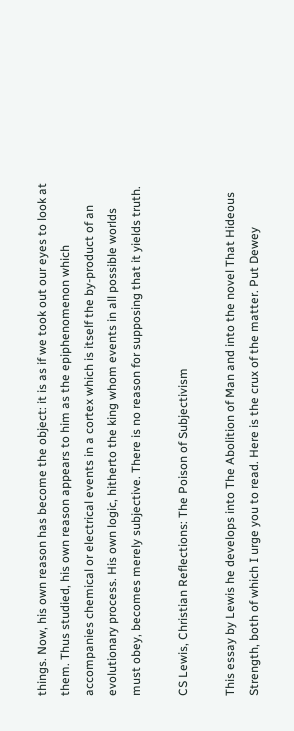things. Now, his own reason has become the object: it is as if we took out our eyes to look at them. Thus studied, his own reason appears to him as the epiphenomenon which accompanies chemical or electrical events in a cortex which is itself the by-product of an evolutionary process. His own logic, hitherto the king whom events in all possible worlds must obey, becomes merely subjective. There is no reason for supposing that it yields truth.

CS Lewis, Christian Reflections: The Poison of Subjectivism

This essay by Lewis he develops into The Abolition of Man and into the novel That Hideous Strength, both of which I urge you to read. Here is the crux of the matter. Put Dewey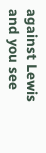against Lewis and you see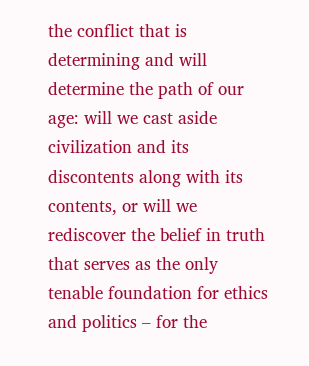the conflict that is determining and will determine the path of our age: will we cast aside civilization and its discontents along with its contents, or will we rediscover the belief in truth that serves as the only tenable foundation for ethics and politics – for the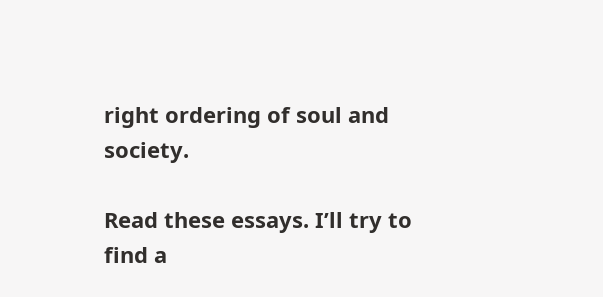right ordering of soul and society.

Read these essays. I’ll try to find a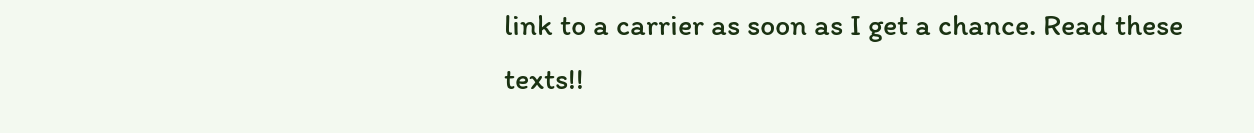link to a carrier as soon as I get a chance. Read these texts!!